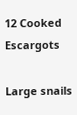12 Cooked Escargots

Large snails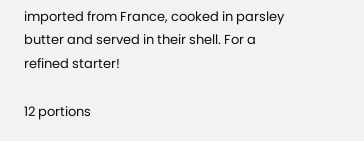imported from France, cooked in parsley butter and served in their shell. For a refined starter!

12 portions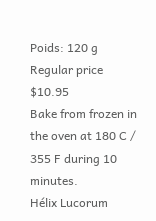Poids: 120 g
Regular price $10.95
Bake from frozen in the oven at 180 C / 355 F during 10 minutes.
Hélix Lucorum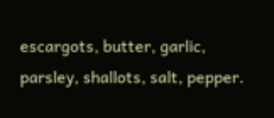escargots, butter, garlic, parsley, shallots, salt, pepper.